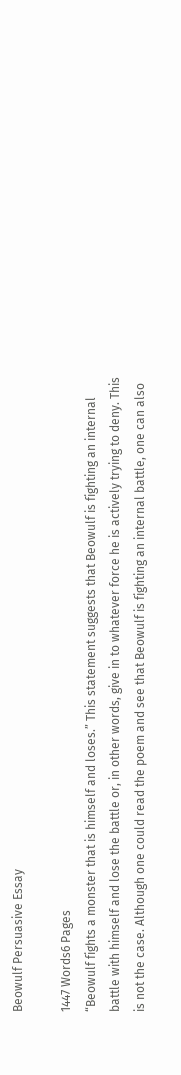Beowulf Persuasive Essay

1447 Words6 Pages
“Beowulf fights a monster that is himself and loses.” This statement suggests that Beowulf is fighting an internal battle with himself and lose the battle or, in other words, give in to whatever force he is actively trying to deny. This is not the case. Although one could read the poem and see that Beowulf is fighting an internal battle, one can also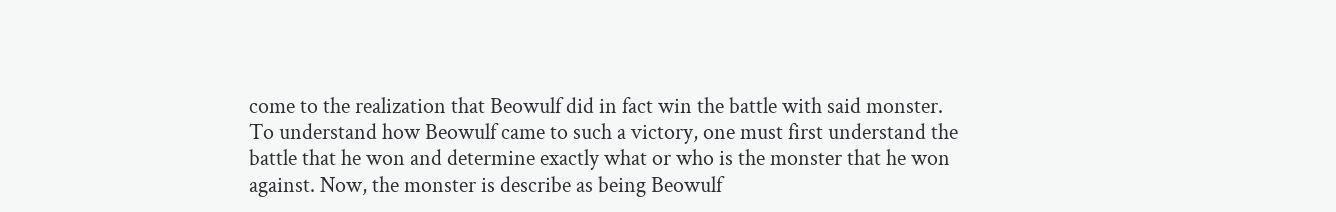come to the realization that Beowulf did in fact win the battle with said monster. To understand how Beowulf came to such a victory, one must first understand the battle that he won and determine exactly what or who is the monster that he won against. Now, the monster is describe as being Beowulf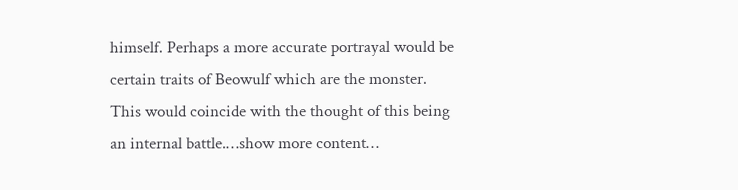himself. Perhaps a more accurate portrayal would be certain traits of Beowulf which are the monster. This would coincide with the thought of this being an internal battle.…show more content…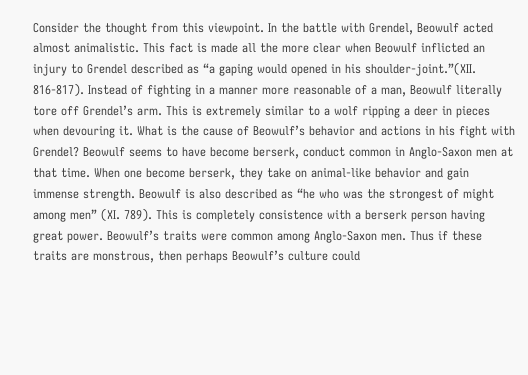Consider the thought from this viewpoint. In the battle with Grendel, Beowulf acted almost animalistic. This fact is made all the more clear when Beowulf inflicted an injury to Grendel described as “a gaping would opened in his shoulder-joint.”(XII. 816-817). Instead of fighting in a manner more reasonable of a man, Beowulf literally tore off Grendel’s arm. This is extremely similar to a wolf ripping a deer in pieces when devouring it. What is the cause of Beowulf’s behavior and actions in his fight with Grendel? Beowulf seems to have become berserk, conduct common in Anglo-Saxon men at that time. When one become berserk, they take on animal-like behavior and gain immense strength. Beowulf is also described as “he who was the strongest of might among men” (XI. 789). This is completely consistence with a berserk person having great power. Beowulf’s traits were common among Anglo-Saxon men. Thus if these traits are monstrous, then perhaps Beowulf’s culture could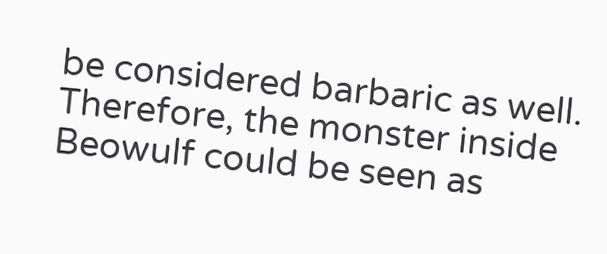be considered barbaric as well. Therefore, the monster inside Beowulf could be seen as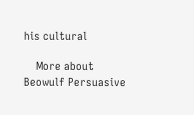his cultural

    More about Beowulf Persuasive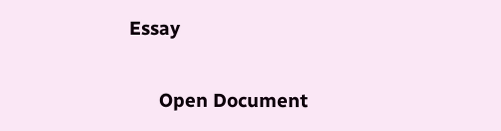Essay

      Open Document